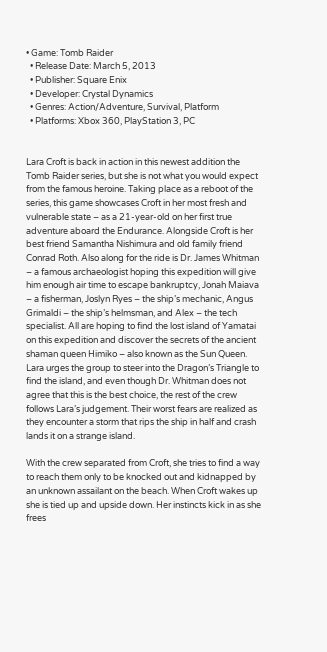• Game: Tomb Raider
  • Release Date: March 5, 2013
  • Publisher: Square Enix
  • Developer: Crystal Dynamics
  • Genres: Action/Adventure, Survival, Platform
  • Platforms: Xbox 360, PlayStation 3, PC


Lara Croft is back in action in this newest addition the Tomb Raider series, but she is not what you would expect from the famous heroine. Taking place as a reboot of the series, this game showcases Croft in her most fresh and vulnerable state – as a 21-year-old on her first true adventure aboard the Endurance. Alongside Croft is her best friend Samantha Nishimura and old family friend Conrad Roth. Also along for the ride is Dr. James Whitman – a famous archaeologist hoping this expedition will give him enough air time to escape bankruptcy, Jonah Maiava – a fisherman, Joslyn Ryes – the ship’s mechanic, Angus Grimaldi – the ship’s helmsman, and Alex – the tech specialist. All are hoping to find the lost island of Yamatai on this expedition and discover the secrets of the ancient shaman queen Himiko – also known as the Sun Queen. Lara urges the group to steer into the Dragon’s Triangle to find the island, and even though Dr. Whitman does not agree that this is the best choice, the rest of the crew follows Lara’s judgement. Their worst fears are realized as they encounter a storm that rips the ship in half and crash lands it on a strange island.

With the crew separated from Croft, she tries to find a way to reach them only to be knocked out and kidnapped by an unknown assailant on the beach. When Croft wakes up she is tied up and upside down. Her instincts kick in as she frees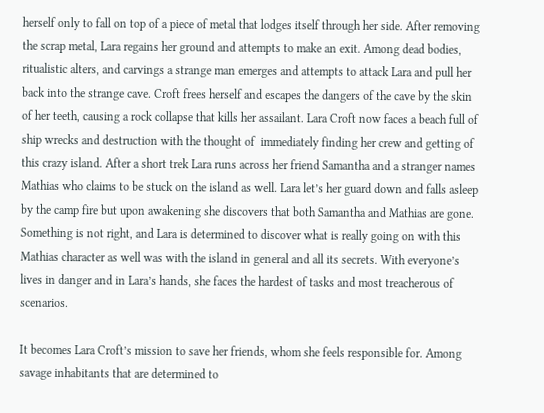herself only to fall on top of a piece of metal that lodges itself through her side. After removing the scrap metal, Lara regains her ground and attempts to make an exit. Among dead bodies, ritualistic alters, and carvings a strange man emerges and attempts to attack Lara and pull her back into the strange cave. Croft frees herself and escapes the dangers of the cave by the skin of her teeth, causing a rock collapse that kills her assailant. Lara Croft now faces a beach full of ship wrecks and destruction with the thought of  immediately finding her crew and getting of this crazy island. After a short trek Lara runs across her friend Samantha and a stranger names Mathias who claims to be stuck on the island as well. Lara let’s her guard down and falls asleep by the camp fire but upon awakening she discovers that both Samantha and Mathias are gone. Something is not right, and Lara is determined to discover what is really going on with this Mathias character as well was with the island in general and all its secrets. With everyone’s lives in danger and in Lara’s hands, she faces the hardest of tasks and most treacherous of scenarios.

It becomes Lara Croft’s mission to save her friends, whom she feels responsible for. Among savage inhabitants that are determined to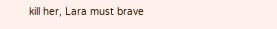kill her, Lara must brave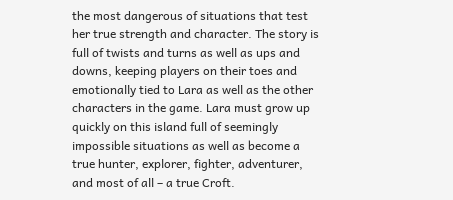the most dangerous of situations that test her true strength and character. The story is full of twists and turns as well as ups and downs, keeping players on their toes and emotionally tied to Lara as well as the other characters in the game. Lara must grow up quickly on this island full of seemingly impossible situations as well as become a true hunter, explorer, fighter, adventurer, and most of all – a true Croft.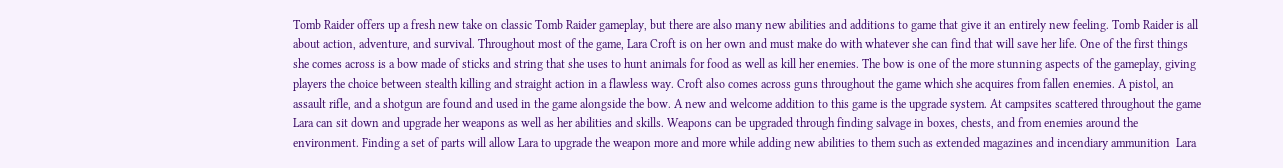Tomb Raider offers up a fresh new take on classic Tomb Raider gameplay, but there are also many new abilities and additions to game that give it an entirely new feeling. Tomb Raider is all about action, adventure, and survival. Throughout most of the game, Lara Croft is on her own and must make do with whatever she can find that will save her life. One of the first things she comes across is a bow made of sticks and string that she uses to hunt animals for food as well as kill her enemies. The bow is one of the more stunning aspects of the gameplay, giving players the choice between stealth killing and straight action in a flawless way. Croft also comes across guns throughout the game which she acquires from fallen enemies. A pistol, an assault rifle, and a shotgun are found and used in the game alongside the bow. A new and welcome addition to this game is the upgrade system. At campsites scattered throughout the game Lara can sit down and upgrade her weapons as well as her abilities and skills. Weapons can be upgraded through finding salvage in boxes, chests, and from enemies around the environment. Finding a set of parts will allow Lara to upgrade the weapon more and more while adding new abilities to them such as extended magazines and incendiary ammunition  Lara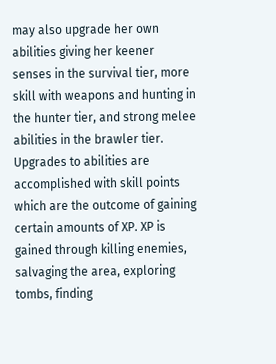may also upgrade her own abilities giving her keener senses in the survival tier, more skill with weapons and hunting in the hunter tier, and strong melee abilities in the brawler tier. Upgrades to abilities are accomplished with skill points which are the outcome of gaining certain amounts of XP. XP is gained through killing enemies, salvaging the area, exploring tombs, finding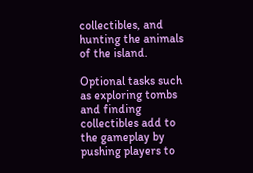collectibles, and hunting the animals of the island.

Optional tasks such as exploring tombs and finding collectibles add to the gameplay by pushing players to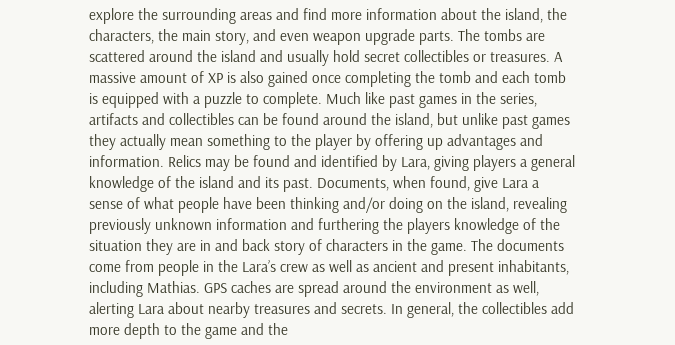explore the surrounding areas and find more information about the island, the characters, the main story, and even weapon upgrade parts. The tombs are scattered around the island and usually hold secret collectibles or treasures. A massive amount of XP is also gained once completing the tomb and each tomb is equipped with a puzzle to complete. Much like past games in the series, artifacts and collectibles can be found around the island, but unlike past games they actually mean something to the player by offering up advantages and information. Relics may be found and identified by Lara, giving players a general knowledge of the island and its past. Documents, when found, give Lara a sense of what people have been thinking and/or doing on the island, revealing previously unknown information and furthering the players knowledge of the situation they are in and back story of characters in the game. The documents come from people in the Lara’s crew as well as ancient and present inhabitants, including Mathias. GPS caches are spread around the environment as well, alerting Lara about nearby treasures and secrets. In general, the collectibles add more depth to the game and the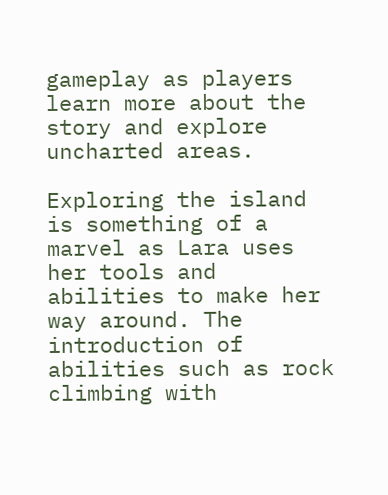gameplay as players learn more about the story and explore uncharted areas.

Exploring the island is something of a marvel as Lara uses her tools and abilities to make her way around. The introduction of abilities such as rock climbing with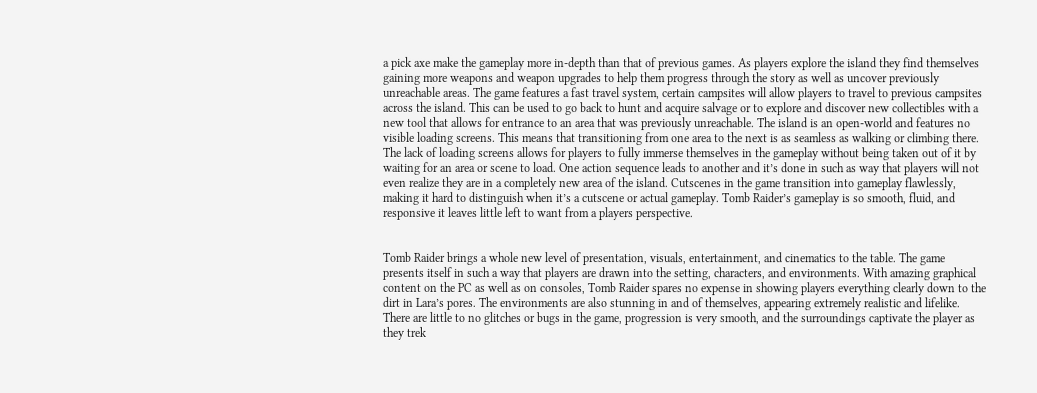a pick axe make the gameplay more in-depth than that of previous games. As players explore the island they find themselves gaining more weapons and weapon upgrades to help them progress through the story as well as uncover previously unreachable areas. The game features a fast travel system, certain campsites will allow players to travel to previous campsites across the island. This can be used to go back to hunt and acquire salvage or to explore and discover new collectibles with a new tool that allows for entrance to an area that was previously unreachable. The island is an open-world and features no visible loading screens. This means that transitioning from one area to the next is as seamless as walking or climbing there. The lack of loading screens allows for players to fully immerse themselves in the gameplay without being taken out of it by waiting for an area or scene to load. One action sequence leads to another and it’s done in such as way that players will not even realize they are in a completely new area of the island. Cutscenes in the game transition into gameplay flawlessly, making it hard to distinguish when it’s a cutscene or actual gameplay. Tomb Raider’s gameplay is so smooth, fluid, and responsive it leaves little left to want from a players perspective.


Tomb Raider brings a whole new level of presentation, visuals, entertainment, and cinematics to the table. The game presents itself in such a way that players are drawn into the setting, characters, and environments. With amazing graphical content on the PC as well as on consoles, Tomb Raider spares no expense in showing players everything clearly down to the dirt in Lara’s pores. The environments are also stunning in and of themselves, appearing extremely realistic and lifelike. There are little to no glitches or bugs in the game, progression is very smooth, and the surroundings captivate the player as they trek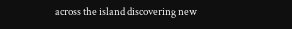across the island discovering new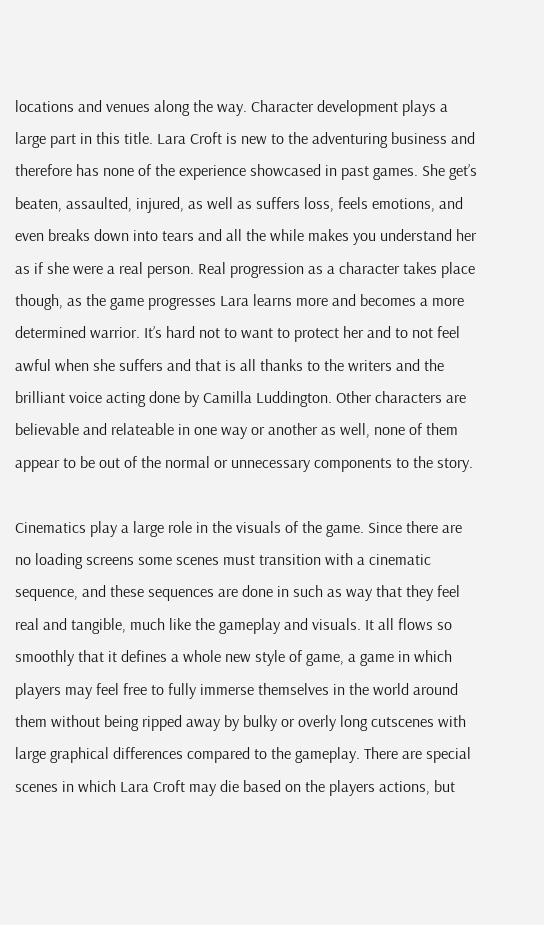locations and venues along the way. Character development plays a large part in this title. Lara Croft is new to the adventuring business and therefore has none of the experience showcased in past games. She get’s beaten, assaulted, injured, as well as suffers loss, feels emotions, and even breaks down into tears and all the while makes you understand her as if she were a real person. Real progression as a character takes place though, as the game progresses Lara learns more and becomes a more determined warrior. It’s hard not to want to protect her and to not feel awful when she suffers and that is all thanks to the writers and the brilliant voice acting done by Camilla Luddington. Other characters are believable and relateable in one way or another as well, none of them appear to be out of the normal or unnecessary components to the story.

Cinematics play a large role in the visuals of the game. Since there are no loading screens some scenes must transition with a cinematic sequence, and these sequences are done in such as way that they feel real and tangible, much like the gameplay and visuals. It all flows so smoothly that it defines a whole new style of game, a game in which players may feel free to fully immerse themselves in the world around them without being ripped away by bulky or overly long cutscenes with large graphical differences compared to the gameplay. There are special scenes in which Lara Croft may die based on the players actions, but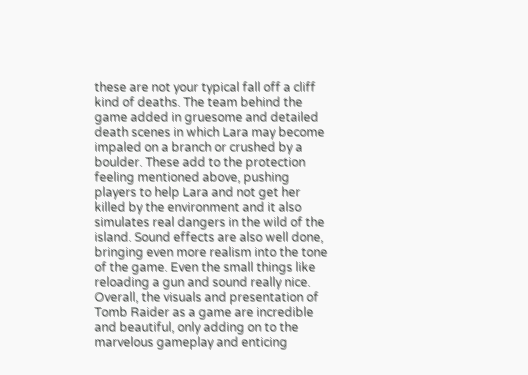these are not your typical fall off a cliff kind of deaths. The team behind the game added in gruesome and detailed death scenes in which Lara may become impaled on a branch or crushed by a boulder. These add to the protection feeling mentioned above, pushing players to help Lara and not get her killed by the environment and it also simulates real dangers in the wild of the island. Sound effects are also well done, bringing even more realism into the tone of the game. Even the small things like reloading a gun and sound really nice. Overall, the visuals and presentation of Tomb Raider as a game are incredible and beautiful, only adding on to the marvelous gameplay and enticing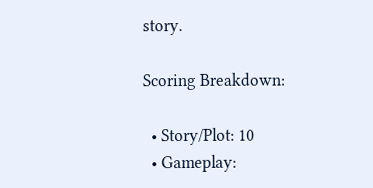story.

Scoring Breakdown:

  • Story/Plot: 10
  • Gameplay: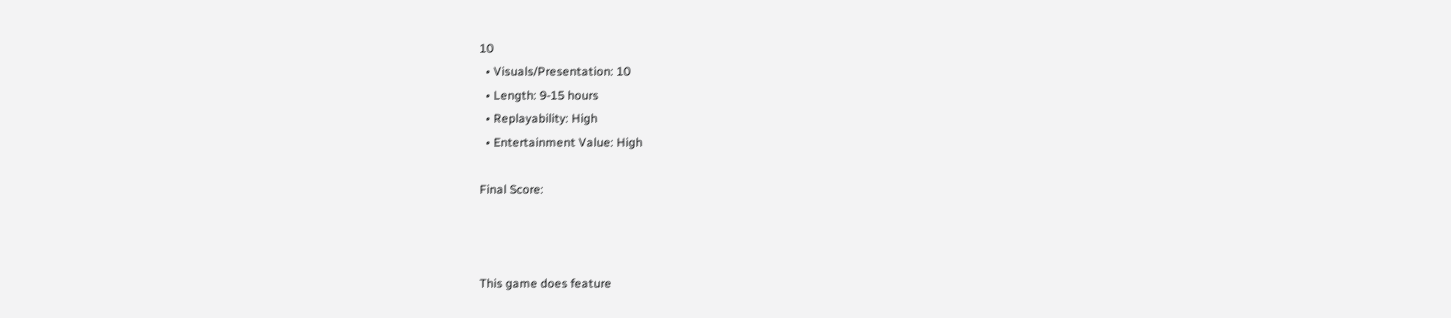10
  • Visuals/Presentation: 10
  • Length: 9-15 hours
  • Replayability: High
  • Entertainment Value: High

Final Score:



This game does feature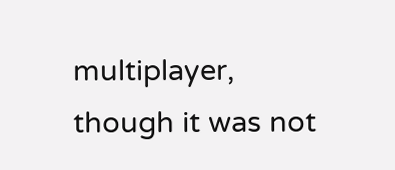multiplayer, though it was not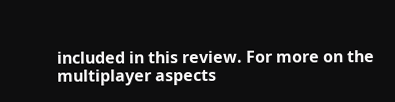included in this review. For more on the multiplayer aspects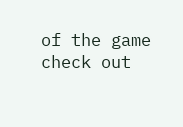of the game check out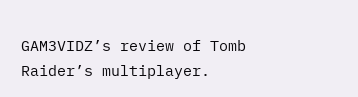GAM3VIDZ’s review of Tomb Raider’s multiplayer.